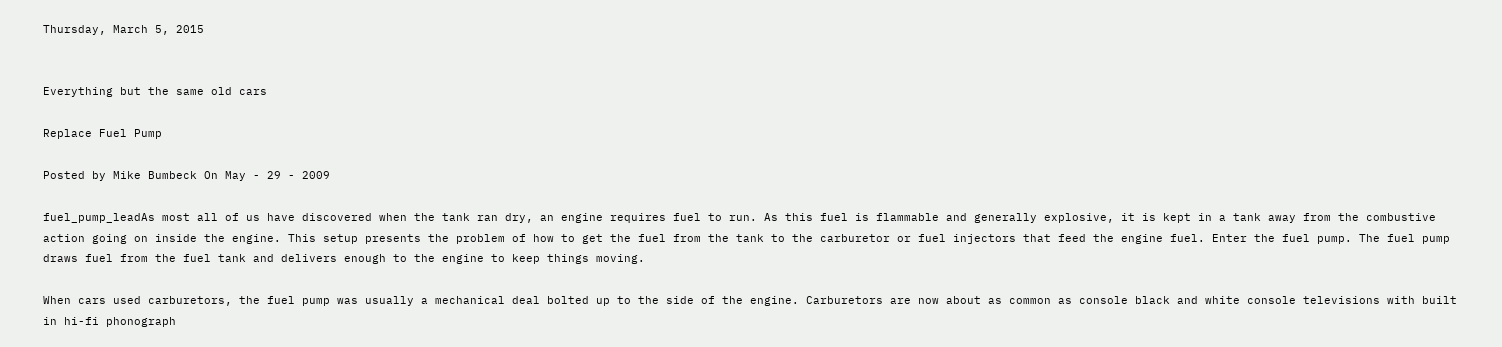Thursday, March 5, 2015


Everything but the same old cars

Replace Fuel Pump

Posted by Mike Bumbeck On May - 29 - 2009

fuel_pump_leadAs most all of us have discovered when the tank ran dry, an engine requires fuel to run. As this fuel is flammable and generally explosive, it is kept in a tank away from the combustive action going on inside the engine. This setup presents the problem of how to get the fuel from the tank to the carburetor or fuel injectors that feed the engine fuel. Enter the fuel pump. The fuel pump draws fuel from the fuel tank and delivers enough to the engine to keep things moving.

When cars used carburetors, the fuel pump was usually a mechanical deal bolted up to the side of the engine. Carburetors are now about as common as console black and white console televisions with built in hi-fi phonograph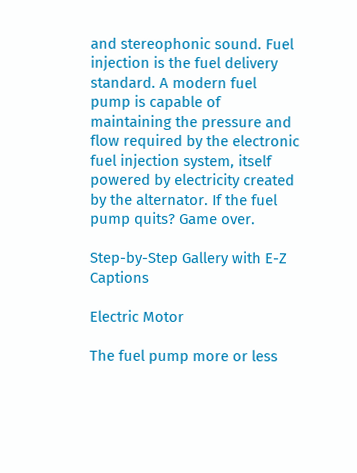and stereophonic sound. Fuel injection is the fuel delivery standard. A modern fuel pump is capable of maintaining the pressure and flow required by the electronic fuel injection system, itself powered by electricity created by the alternator. If the fuel pump quits? Game over.

Step-by-Step Gallery with E-Z Captions

Electric Motor

The fuel pump more or less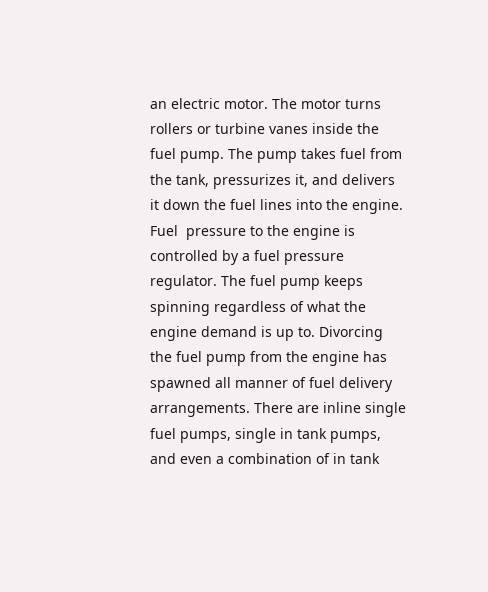an electric motor. The motor turns rollers or turbine vanes inside the fuel pump. The pump takes fuel from the tank, pressurizes it, and delivers it down the fuel lines into the engine. Fuel  pressure to the engine is controlled by a fuel pressure regulator. The fuel pump keeps spinning regardless of what the engine demand is up to. Divorcing the fuel pump from the engine has spawned all manner of fuel delivery arrangements. There are inline single fuel pumps, single in tank pumps, and even a combination of in tank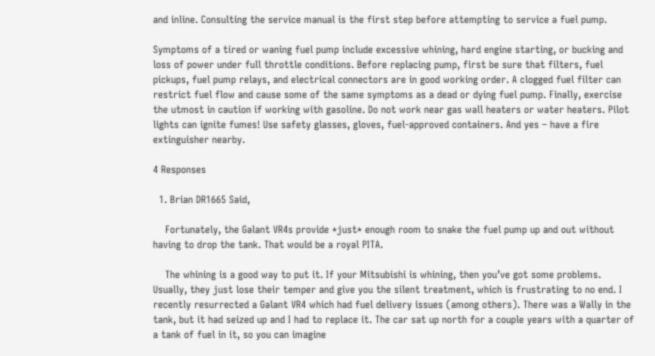and inline. Consulting the service manual is the first step before attempting to service a fuel pump.

Symptoms of a tired or waning fuel pump include excessive whining, hard engine starting, or bucking and loss of power under full throttle conditions. Before replacing pump, first be sure that filters, fuel pickups, fuel pump relays, and electrical connectors are in good working order. A clogged fuel filter can restrict fuel flow and cause some of the same symptoms as a dead or dying fuel pump. Finally, exercise the utmost in caution if working with gasoline. Do not work near gas wall heaters or water heaters. Pilot lights can ignite fumes! Use safety glasses, gloves, fuel-approved containers. And yes – have a fire extinguisher nearby.

4 Responses

  1. Brian DR1665 Said,

    Fortunately, the Galant VR4s provide *just* enough room to snake the fuel pump up and out without having to drop the tank. That would be a royal PITA.

    The whining is a good way to put it. If your Mitsubishi is whining, then you’ve got some problems. Usually, they just lose their temper and give you the silent treatment, which is frustrating to no end. I recently resurrected a Galant VR4 which had fuel delivery issues (among others). There was a Wally in the tank, but it had seized up and I had to replace it. The car sat up north for a couple years with a quarter of a tank of fuel in it, so you can imagine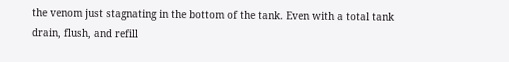the venom just stagnating in the bottom of the tank. Even with a total tank drain, flush, and refill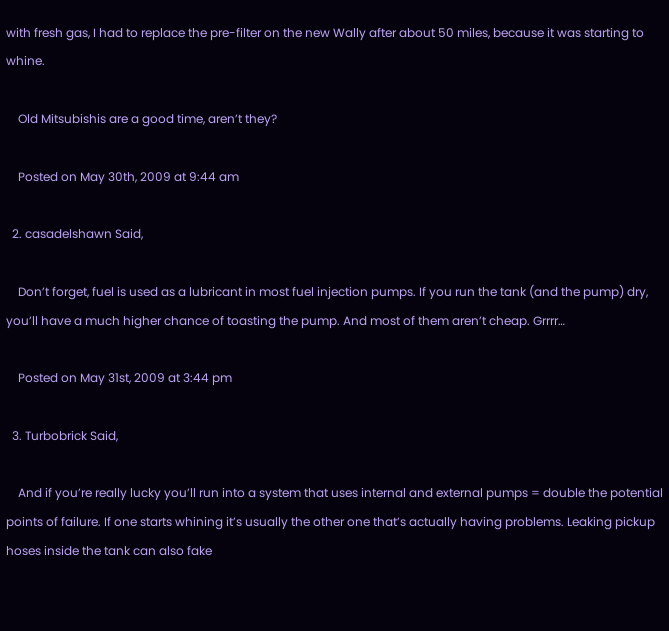with fresh gas, I had to replace the pre-filter on the new Wally after about 50 miles, because it was starting to whine.

    Old Mitsubishis are a good time, aren’t they?

    Posted on May 30th, 2009 at 9:44 am

  2. casadelshawn Said,

    Don’t forget, fuel is used as a lubricant in most fuel injection pumps. If you run the tank (and the pump) dry, you’ll have a much higher chance of toasting the pump. And most of them aren’t cheap. Grrrr…

    Posted on May 31st, 2009 at 3:44 pm

  3. Turbobrick Said,

    And if you’re really lucky you’ll run into a system that uses internal and external pumps = double the potential points of failure. If one starts whining it’s usually the other one that’s actually having problems. Leaking pickup hoses inside the tank can also fake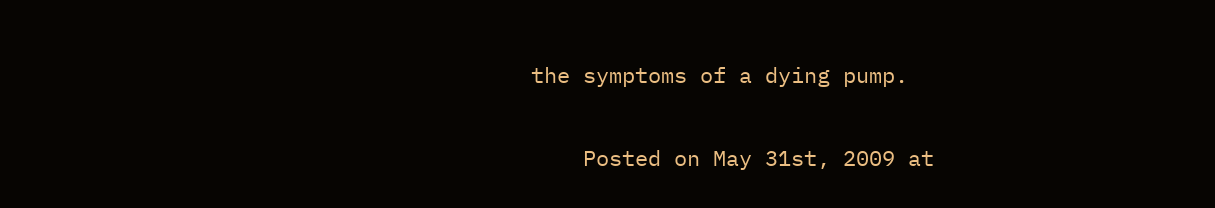the symptoms of a dying pump.

    Posted on May 31st, 2009 at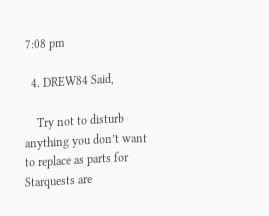7:08 pm

  4. DREW84 Said,

    Try not to disturb anything you don’t want to replace as parts for Starquests are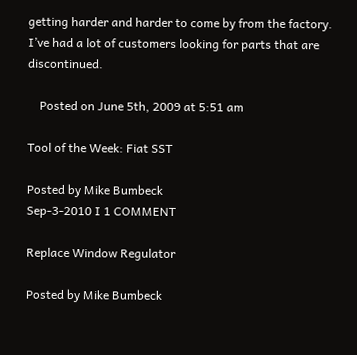getting harder and harder to come by from the factory. I’ve had a lot of customers looking for parts that are discontinued.

    Posted on June 5th, 2009 at 5:51 am

Tool of the Week: Fiat SST

Posted by Mike Bumbeck
Sep-3-2010 I 1 COMMENT

Replace Window Regulator

Posted by Mike Bumbeck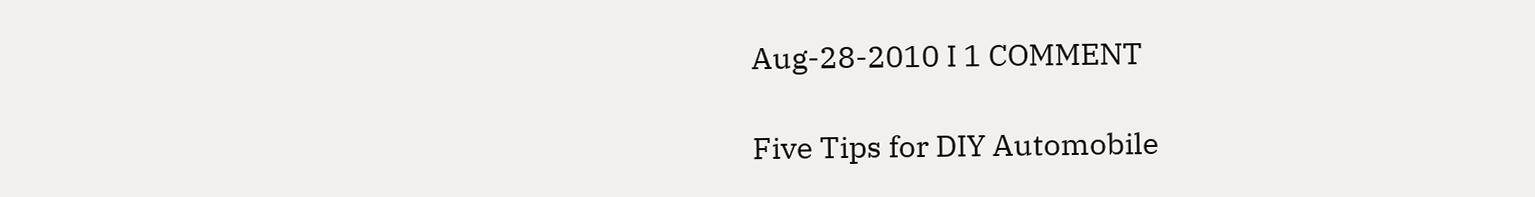Aug-28-2010 I 1 COMMENT

Five Tips for DIY Automobile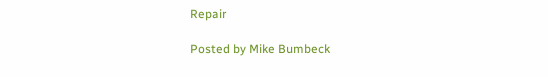Repair

Posted by Mike Bumbeck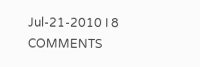Jul-21-2010 I 8 COMMENTS